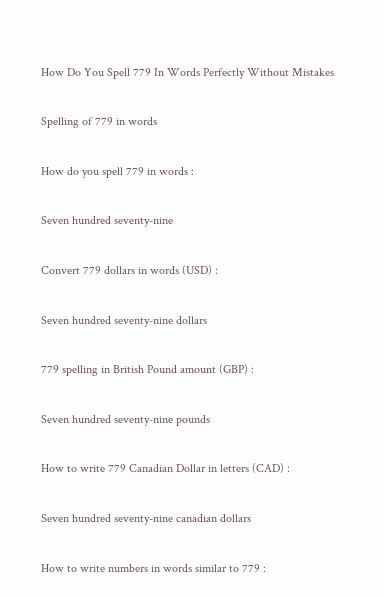How Do You Spell 779 In Words Perfectly Without Mistakes

Spelling of 779 in words

How do you spell 779 in words :

Seven hundred seventy-nine

Convert 779 dollars in words (USD) :

Seven hundred seventy-nine dollars

779 spelling in British Pound amount (GBP) :

Seven hundred seventy-nine pounds

How to write 779 Canadian Dollar in letters (CAD) :

Seven hundred seventy-nine canadian dollars

How to write numbers in words similar to 779 :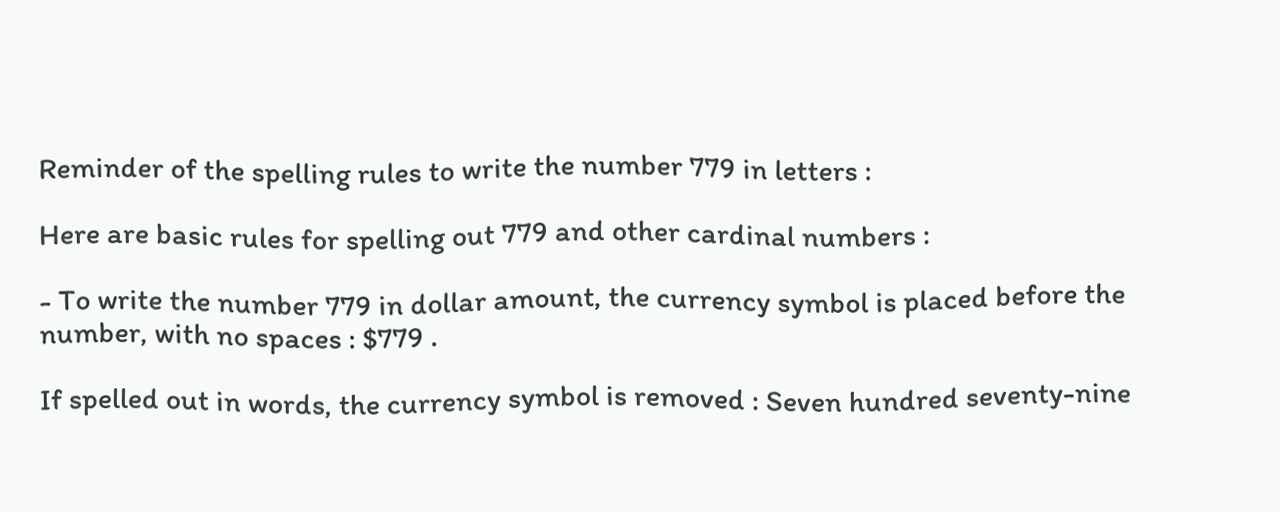Reminder of the spelling rules to write the number 779 in letters :

Here are basic rules for spelling out 779 and other cardinal numbers :

- To write the number 779 in dollar amount, the currency symbol is placed before the number, with no spaces : $779 .

If spelled out in words, the currency symbol is removed : Seven hundred seventy-nine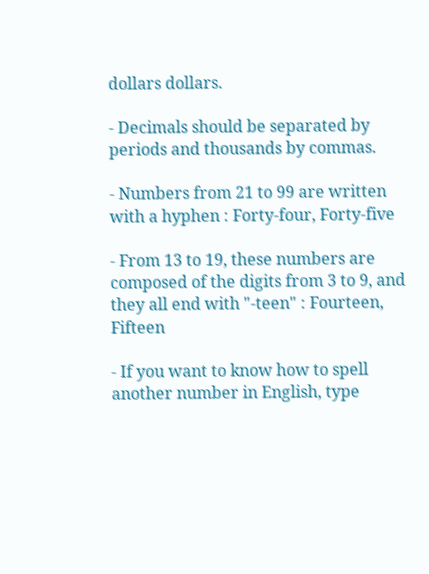dollars dollars.

- Decimals should be separated by periods and thousands by commas.

- Numbers from 21 to 99 are written with a hyphen : Forty-four, Forty-five

- From 13 to 19, these numbers are composed of the digits from 3 to 9, and they all end with "-teen" : Fourteen, Fifteen

- If you want to know how to spell another number in English, type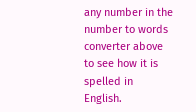any number in the number to words converter above to see how it is spelled in English.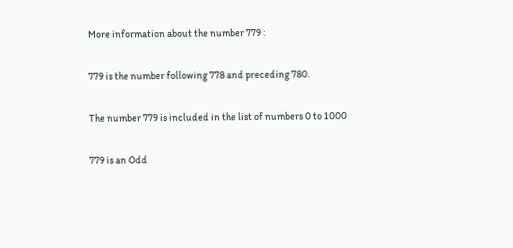More information about the number 779 :

779 is the number following 778 and preceding 780.

The number 779 is included in the list of numbers 0 to 1000

779 is an Odd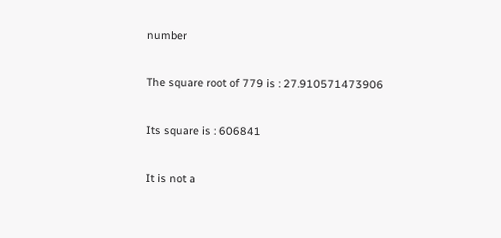number

The square root of 779 is : 27.910571473906

Its square is : 606841

It is not a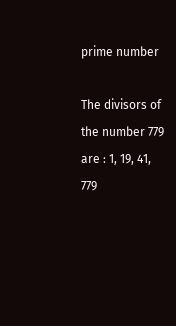prime number

The divisors of the number 779 are : 1, 19, 41, 779